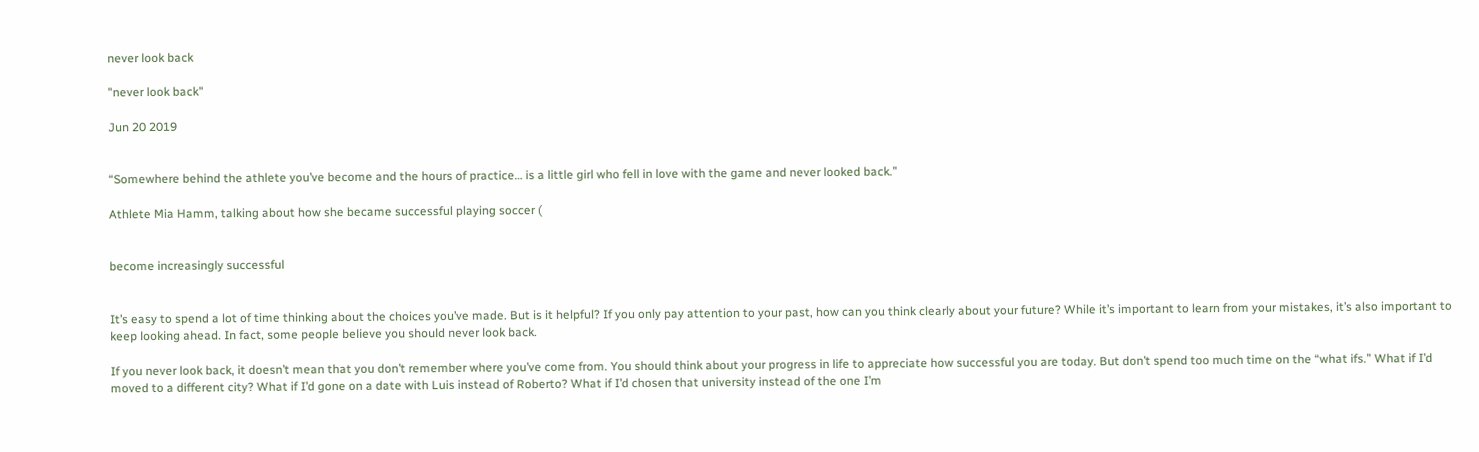never look back

"never look back"

Jun 20 2019


“Somewhere behind the athlete you’ve become and the hours of practice… is a little girl who fell in love with the game and never looked back.”

Athlete Mia Hamm, talking about how she became successful playing soccer (


become increasingly successful


It’s easy to spend a lot of time thinking about the choices you’ve made. But is it helpful? If you only pay attention to your past, how can you think clearly about your future? While it’s important to learn from your mistakes, it’s also important to keep looking ahead. In fact, some people believe you should never look back.

If you never look back, it doesn’t mean that you don’t remember where you’ve come from. You should think about your progress in life to appreciate how successful you are today. But don’t spend too much time on the “what ifs.” What if I’d moved to a different city? What if I’d gone on a date with Luis instead of Roberto? What if I’d chosen that university instead of the one I’m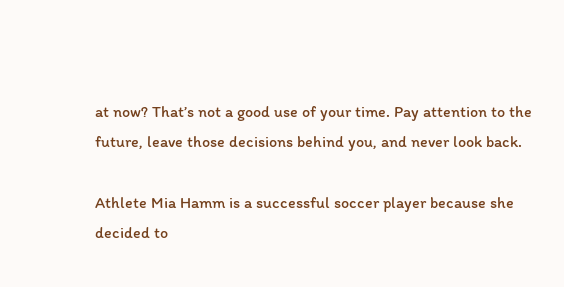at now? That’s not a good use of your time. Pay attention to the future, leave those decisions behind you, and never look back.

Athlete Mia Hamm is a successful soccer player because she decided to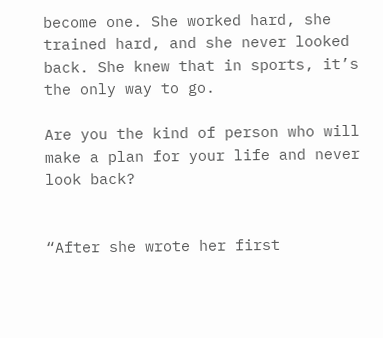become one. She worked hard, she trained hard, and she never looked back. She knew that in sports, it’s the only way to go.

Are you the kind of person who will make a plan for your life and never look back?


“After she wrote her first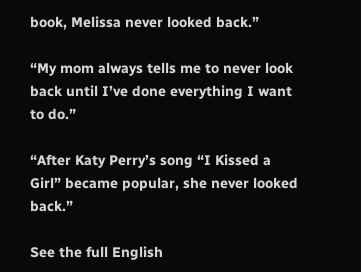book, Melissa never looked back.”

“My mom always tells me to never look back until I’ve done everything I want to do.”

“After Katy Perry’s song “I Kissed a Girl” became popular, she never looked back.”

See the full English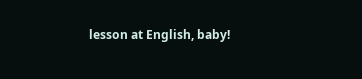lesson at English, baby!